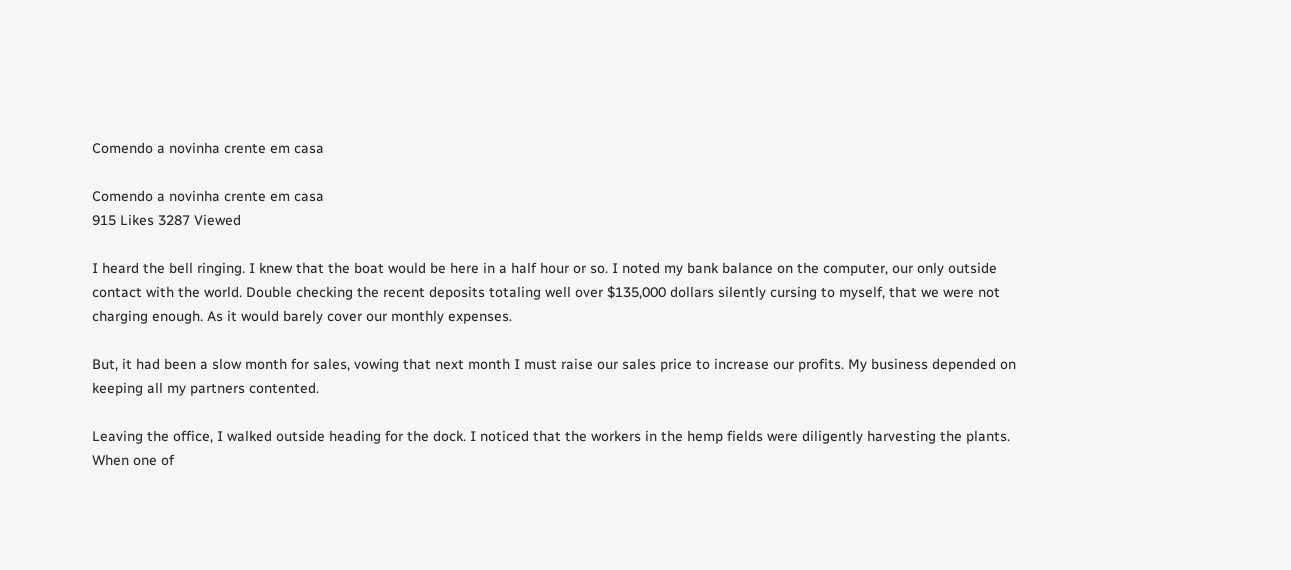Comendo a novinha crente em casa

Comendo a novinha crente em casa
915 Likes 3287 Viewed

I heard the bell ringing. I knew that the boat would be here in a half hour or so. I noted my bank balance on the computer, our only outside contact with the world. Double checking the recent deposits totaling well over $135,000 dollars silently cursing to myself, that we were not charging enough. As it would barely cover our monthly expenses.

But, it had been a slow month for sales, vowing that next month I must raise our sales price to increase our profits. My business depended on keeping all my partners contented.

Leaving the office, I walked outside heading for the dock. I noticed that the workers in the hemp fields were diligently harvesting the plants. When one of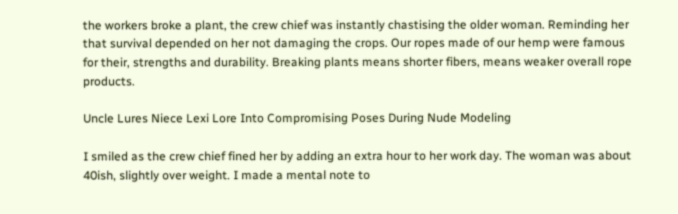the workers broke a plant, the crew chief was instantly chastising the older woman. Reminding her that survival depended on her not damaging the crops. Our ropes made of our hemp were famous for their, strengths and durability. Breaking plants means shorter fibers, means weaker overall rope products.

Uncle Lures Niece Lexi Lore Into Compromising Poses During Nude Modeling

I smiled as the crew chief fined her by adding an extra hour to her work day. The woman was about 40ish, slightly over weight. I made a mental note to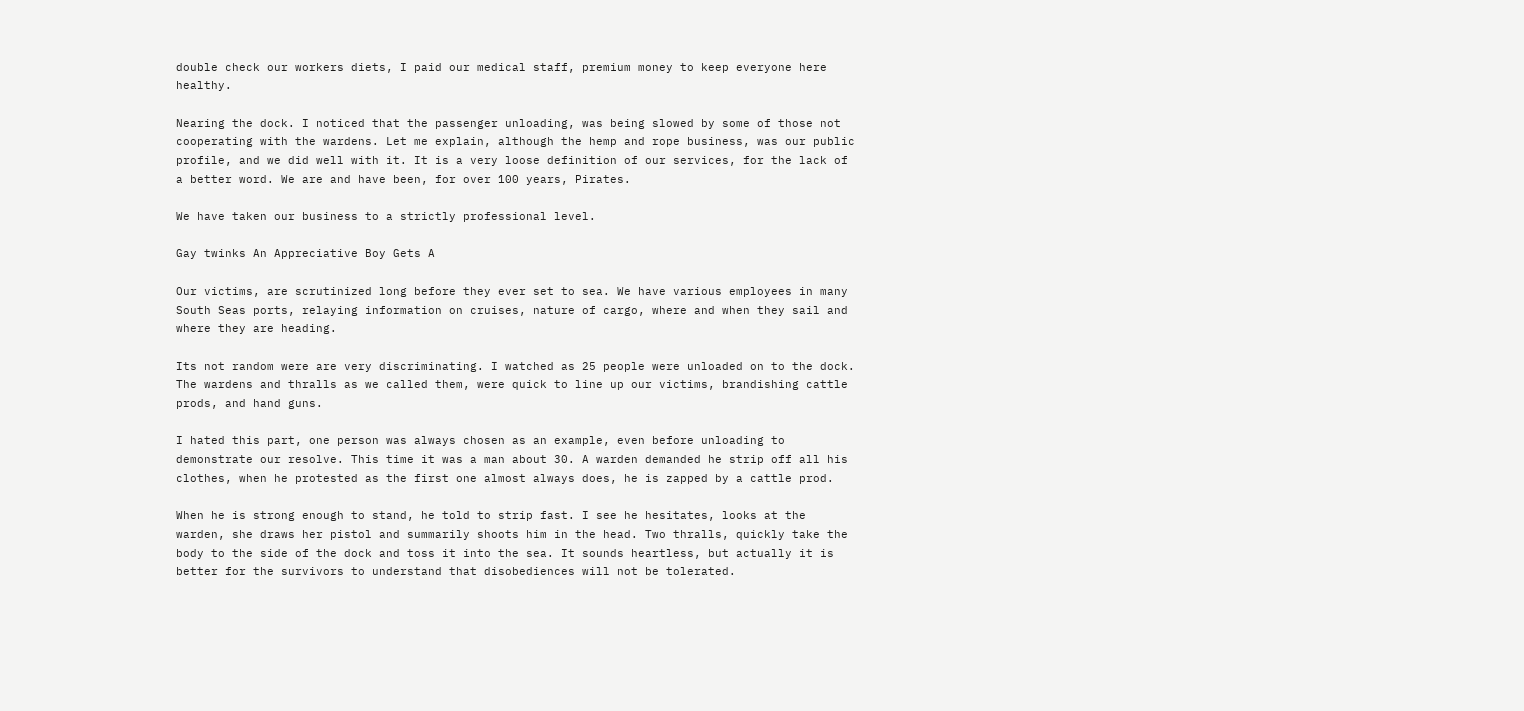double check our workers diets, I paid our medical staff, premium money to keep everyone here healthy.

Nearing the dock. I noticed that the passenger unloading, was being slowed by some of those not cooperating with the wardens. Let me explain, although the hemp and rope business, was our public profile, and we did well with it. It is a very loose definition of our services, for the lack of a better word. We are and have been, for over 100 years, Pirates.

We have taken our business to a strictly professional level.

Gay twinks An Appreciative Boy Gets A

Our victims, are scrutinized long before they ever set to sea. We have various employees in many South Seas ports, relaying information on cruises, nature of cargo, where and when they sail and where they are heading.

Its not random were are very discriminating. I watched as 25 people were unloaded on to the dock. The wardens and thralls as we called them, were quick to line up our victims, brandishing cattle prods, and hand guns.

I hated this part, one person was always chosen as an example, even before unloading to demonstrate our resolve. This time it was a man about 30. A warden demanded he strip off all his clothes, when he protested as the first one almost always does, he is zapped by a cattle prod.

When he is strong enough to stand, he told to strip fast. I see he hesitates, looks at the warden, she draws her pistol and summarily shoots him in the head. Two thralls, quickly take the body to the side of the dock and toss it into the sea. It sounds heartless, but actually it is better for the survivors to understand that disobediences will not be tolerated.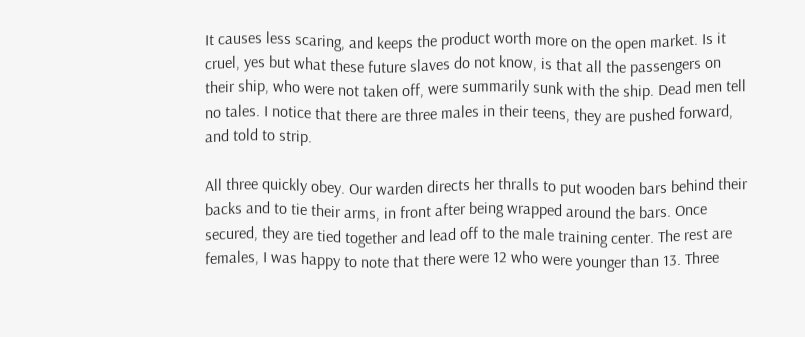It causes less scaring, and keeps the product worth more on the open market. Is it cruel, yes but what these future slaves do not know, is that all the passengers on their ship, who were not taken off, were summarily sunk with the ship. Dead men tell no tales. I notice that there are three males in their teens, they are pushed forward, and told to strip.

All three quickly obey. Our warden directs her thralls to put wooden bars behind their backs and to tie their arms, in front after being wrapped around the bars. Once secured, they are tied together and lead off to the male training center. The rest are females, I was happy to note that there were 12 who were younger than 13. Three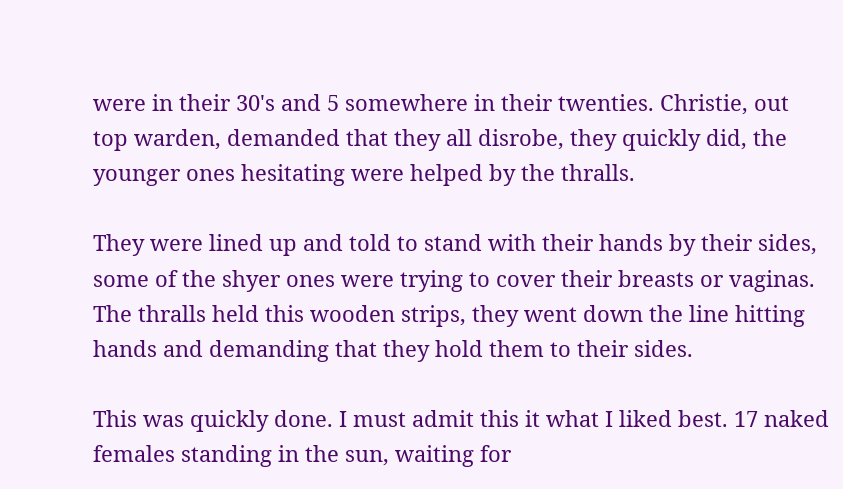were in their 30's and 5 somewhere in their twenties. Christie, out top warden, demanded that they all disrobe, they quickly did, the younger ones hesitating were helped by the thralls.

They were lined up and told to stand with their hands by their sides, some of the shyer ones were trying to cover their breasts or vaginas. The thralls held this wooden strips, they went down the line hitting hands and demanding that they hold them to their sides.

This was quickly done. I must admit this it what I liked best. 17 naked females standing in the sun, waiting for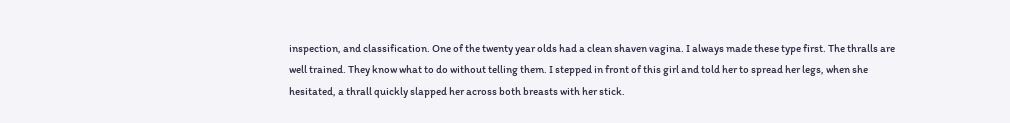inspection, and classification. One of the twenty year olds had a clean shaven vagina. I always made these type first. The thralls are well trained. They know what to do without telling them. I stepped in front of this girl and told her to spread her legs, when she hesitated, a thrall quickly slapped her across both breasts with her stick.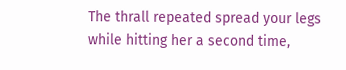The thrall repeated spread your legs while hitting her a second time,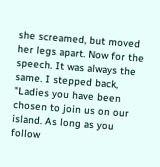she screamed, but moved her legs apart. Now for the speech. It was always the same. I stepped back, "Ladies you have been chosen to join us on our island. As long as you follow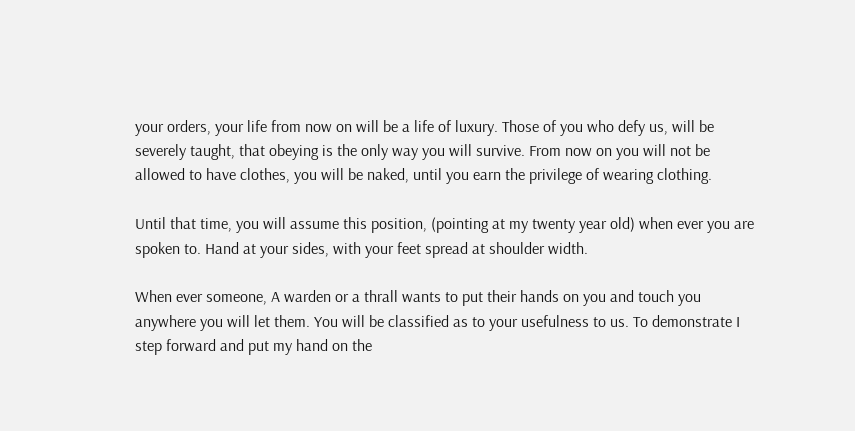your orders, your life from now on will be a life of luxury. Those of you who defy us, will be severely taught, that obeying is the only way you will survive. From now on you will not be allowed to have clothes, you will be naked, until you earn the privilege of wearing clothing.

Until that time, you will assume this position, (pointing at my twenty year old) when ever you are spoken to. Hand at your sides, with your feet spread at shoulder width.

When ever someone, A warden or a thrall wants to put their hands on you and touch you anywhere you will let them. You will be classified as to your usefulness to us. To demonstrate I step forward and put my hand on the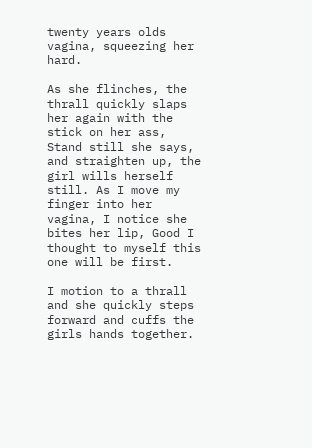twenty years olds vagina, squeezing her hard.

As she flinches, the thrall quickly slaps her again with the stick on her ass, Stand still she says, and straighten up, the girl wills herself still. As I move my finger into her vagina, I notice she bites her lip, Good I thought to myself this one will be first.

I motion to a thrall and she quickly steps forward and cuffs the girls hands together.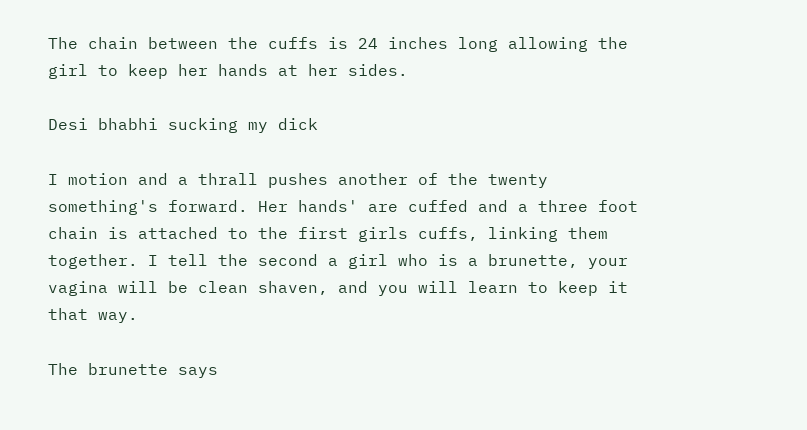The chain between the cuffs is 24 inches long allowing the girl to keep her hands at her sides.

Desi bhabhi sucking my dick

I motion and a thrall pushes another of the twenty something's forward. Her hands' are cuffed and a three foot chain is attached to the first girls cuffs, linking them together. I tell the second a girl who is a brunette, your vagina will be clean shaven, and you will learn to keep it that way.

The brunette says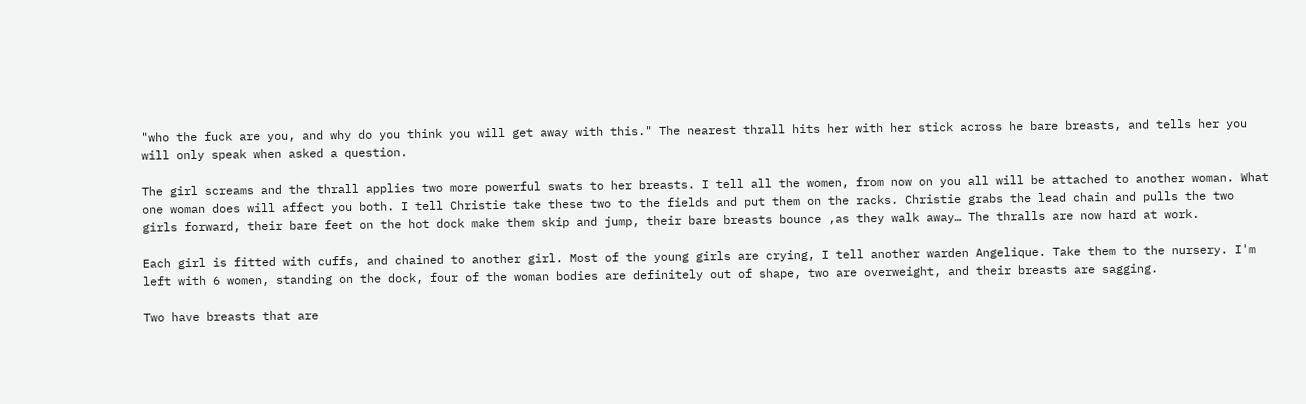"who the fuck are you, and why do you think you will get away with this." The nearest thrall hits her with her stick across he bare breasts, and tells her you will only speak when asked a question.

The girl screams and the thrall applies two more powerful swats to her breasts. I tell all the women, from now on you all will be attached to another woman. What one woman does will affect you both. I tell Christie take these two to the fields and put them on the racks. Christie grabs the lead chain and pulls the two girls forward, their bare feet on the hot dock make them skip and jump, their bare breasts bounce ,as they walk away… The thralls are now hard at work.

Each girl is fitted with cuffs, and chained to another girl. Most of the young girls are crying, I tell another warden Angelique. Take them to the nursery. I'm left with 6 women, standing on the dock, four of the woman bodies are definitely out of shape, two are overweight, and their breasts are sagging.

Two have breasts that are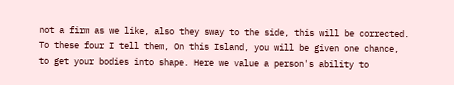not a firm as we like, also they sway to the side, this will be corrected. To these four I tell them, On this Island, you will be given one chance, to get your bodies into shape. Here we value a person's ability to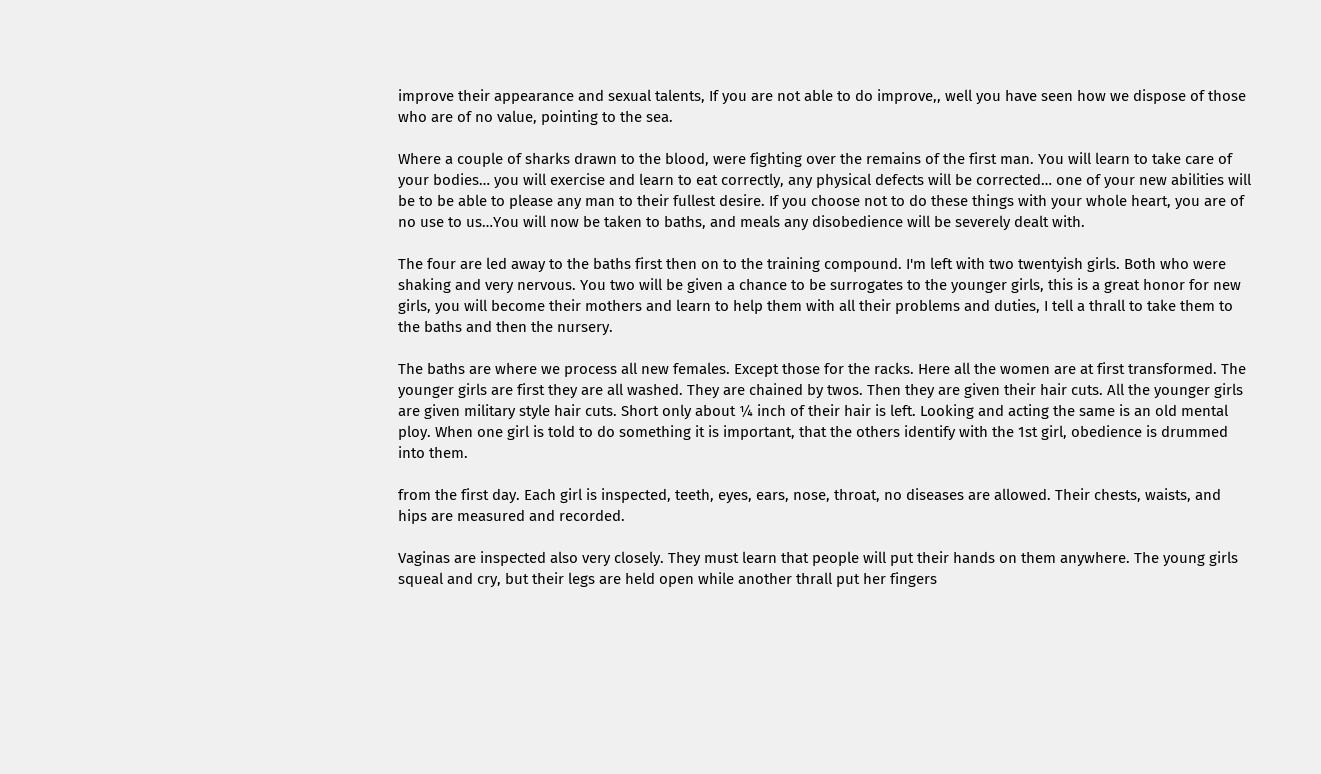improve their appearance and sexual talents, If you are not able to do improve,, well you have seen how we dispose of those who are of no value, pointing to the sea.

Where a couple of sharks drawn to the blood, were fighting over the remains of the first man. You will learn to take care of your bodies… you will exercise and learn to eat correctly, any physical defects will be corrected… one of your new abilities will be to be able to please any man to their fullest desire. If you choose not to do these things with your whole heart, you are of no use to us…You will now be taken to baths, and meals any disobedience will be severely dealt with.

The four are led away to the baths first then on to the training compound. I'm left with two twentyish girls. Both who were shaking and very nervous. You two will be given a chance to be surrogates to the younger girls, this is a great honor for new girls, you will become their mothers and learn to help them with all their problems and duties, I tell a thrall to take them to the baths and then the nursery.

The baths are where we process all new females. Except those for the racks. Here all the women are at first transformed. The younger girls are first they are all washed. They are chained by twos. Then they are given their hair cuts. All the younger girls are given military style hair cuts. Short only about ¼ inch of their hair is left. Looking and acting the same is an old mental ploy. When one girl is told to do something it is important, that the others identify with the 1st girl, obedience is drummed into them.

from the first day. Each girl is inspected, teeth, eyes, ears, nose, throat, no diseases are allowed. Their chests, waists, and hips are measured and recorded.

Vaginas are inspected also very closely. They must learn that people will put their hands on them anywhere. The young girls squeal and cry, but their legs are held open while another thrall put her fingers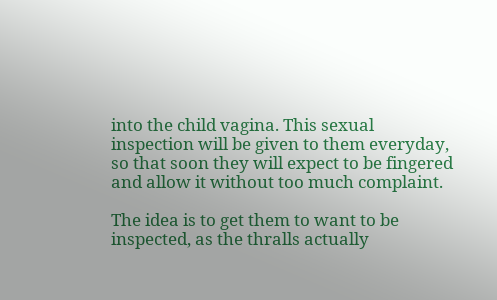into the child vagina. This sexual inspection will be given to them everyday, so that soon they will expect to be fingered and allow it without too much complaint.

The idea is to get them to want to be inspected, as the thralls actually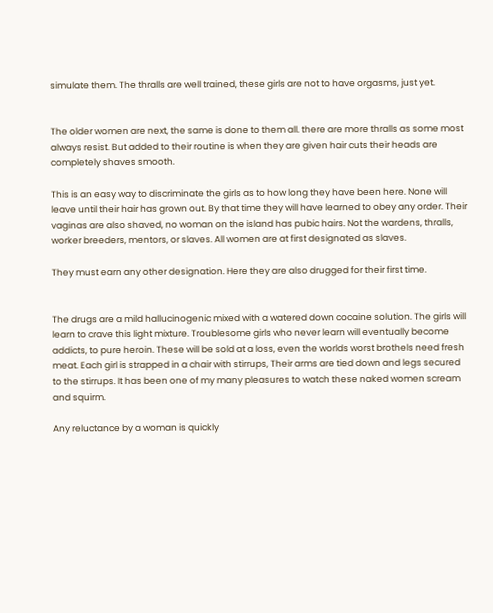simulate them. The thralls are well trained, these girls are not to have orgasms, just yet.


The older women are next, the same is done to them all. there are more thralls as some most always resist. But added to their routine is when they are given hair cuts their heads are completely shaves smooth.

This is an easy way to discriminate the girls as to how long they have been here. None will leave until their hair has grown out. By that time they will have learned to obey any order. Their vaginas are also shaved, no woman on the island has pubic hairs. Not the wardens, thralls, worker breeders, mentors, or slaves. All women are at first designated as slaves.

They must earn any other designation. Here they are also drugged for their first time.


The drugs are a mild hallucinogenic mixed with a watered down cocaine solution. The girls will learn to crave this light mixture. Troublesome girls who never learn will eventually become addicts, to pure heroin. These will be sold at a loss, even the worlds worst brothels need fresh meat. Each girl is strapped in a chair with stirrups, Their arms are tied down and legs secured to the stirrups. It has been one of my many pleasures to watch these naked women scream and squirm.

Any reluctance by a woman is quickly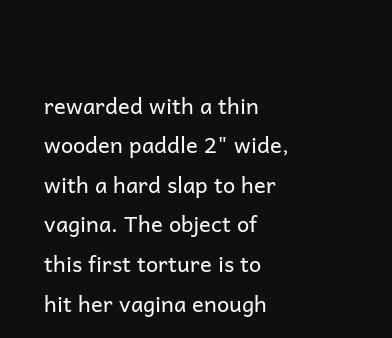rewarded with a thin wooden paddle 2" wide, with a hard slap to her vagina. The object of this first torture is to hit her vagina enough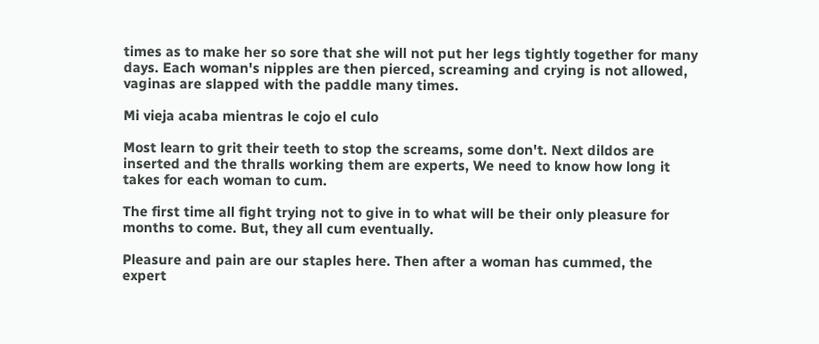times as to make her so sore that she will not put her legs tightly together for many days. Each woman's nipples are then pierced, screaming and crying is not allowed, vaginas are slapped with the paddle many times.

Mi vieja acaba mientras le cojo el culo

Most learn to grit their teeth to stop the screams, some don't. Next dildos are inserted and the thralls working them are experts, We need to know how long it takes for each woman to cum.

The first time all fight trying not to give in to what will be their only pleasure for months to come. But, they all cum eventually.

Pleasure and pain are our staples here. Then after a woman has cummed, the expert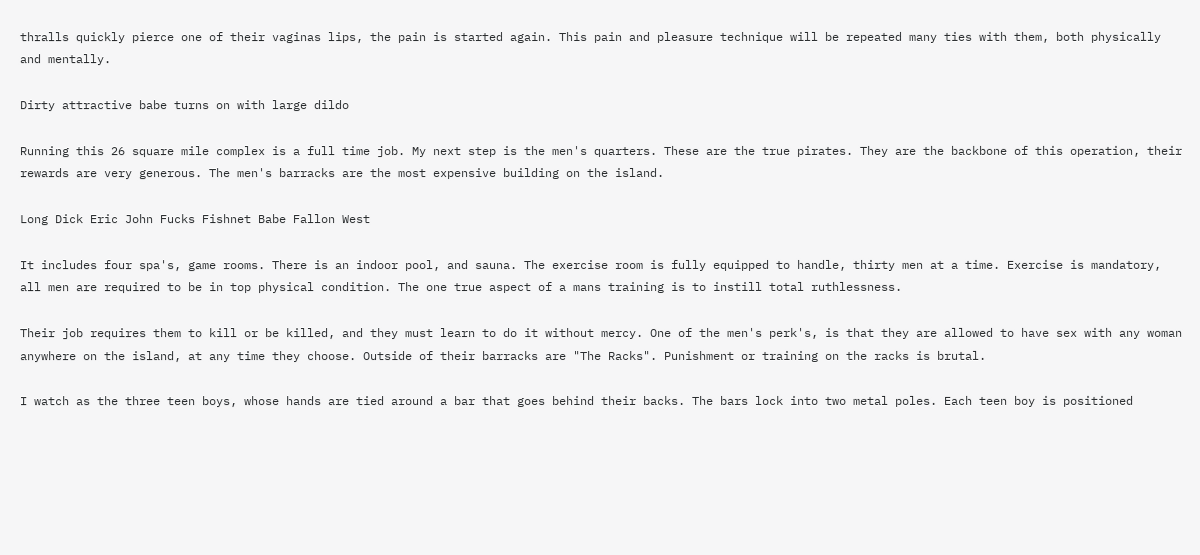thralls quickly pierce one of their vaginas lips, the pain is started again. This pain and pleasure technique will be repeated many ties with them, both physically and mentally.

Dirty attractive babe turns on with large dildo

Running this 26 square mile complex is a full time job. My next step is the men's quarters. These are the true pirates. They are the backbone of this operation, their rewards are very generous. The men's barracks are the most expensive building on the island.

Long Dick Eric John Fucks Fishnet Babe Fallon West

It includes four spa's, game rooms. There is an indoor pool, and sauna. The exercise room is fully equipped to handle, thirty men at a time. Exercise is mandatory, all men are required to be in top physical condition. The one true aspect of a mans training is to instill total ruthlessness.

Their job requires them to kill or be killed, and they must learn to do it without mercy. One of the men's perk's, is that they are allowed to have sex with any woman anywhere on the island, at any time they choose. Outside of their barracks are "The Racks". Punishment or training on the racks is brutal.

I watch as the three teen boys, whose hands are tied around a bar that goes behind their backs. The bars lock into two metal poles. Each teen boy is positioned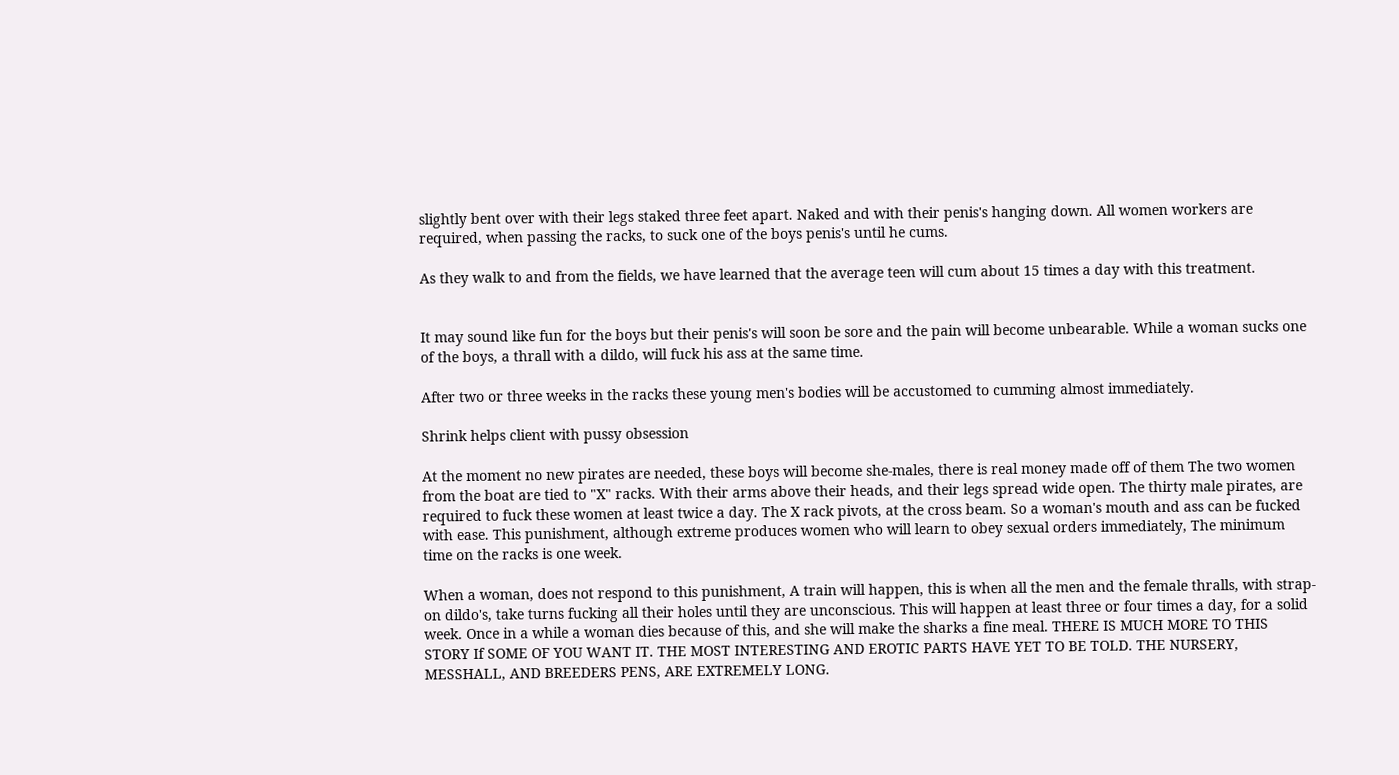slightly bent over with their legs staked three feet apart. Naked and with their penis's hanging down. All women workers are required, when passing the racks, to suck one of the boys penis's until he cums.

As they walk to and from the fields, we have learned that the average teen will cum about 15 times a day with this treatment.


It may sound like fun for the boys but their penis's will soon be sore and the pain will become unbearable. While a woman sucks one of the boys, a thrall with a dildo, will fuck his ass at the same time.

After two or three weeks in the racks these young men's bodies will be accustomed to cumming almost immediately.

Shrink helps client with pussy obsession

At the moment no new pirates are needed, these boys will become she-males, there is real money made off of them The two women from the boat are tied to "X" racks. With their arms above their heads, and their legs spread wide open. The thirty male pirates, are required to fuck these women at least twice a day. The X rack pivots, at the cross beam. So a woman's mouth and ass can be fucked with ease. This punishment, although extreme produces women who will learn to obey sexual orders immediately, The minimum time on the racks is one week.

When a woman, does not respond to this punishment, A train will happen, this is when all the men and the female thralls, with strap-on dildo's, take turns fucking all their holes until they are unconscious. This will happen at least three or four times a day, for a solid week. Once in a while a woman dies because of this, and she will make the sharks a fine meal. THERE IS MUCH MORE TO THIS STORY If SOME OF YOU WANT IT. THE MOST INTERESTING AND EROTIC PARTS HAVE YET TO BE TOLD. THE NURSERY, MESSHALL, AND BREEDERS PENS, ARE EXTREMELY LONG.